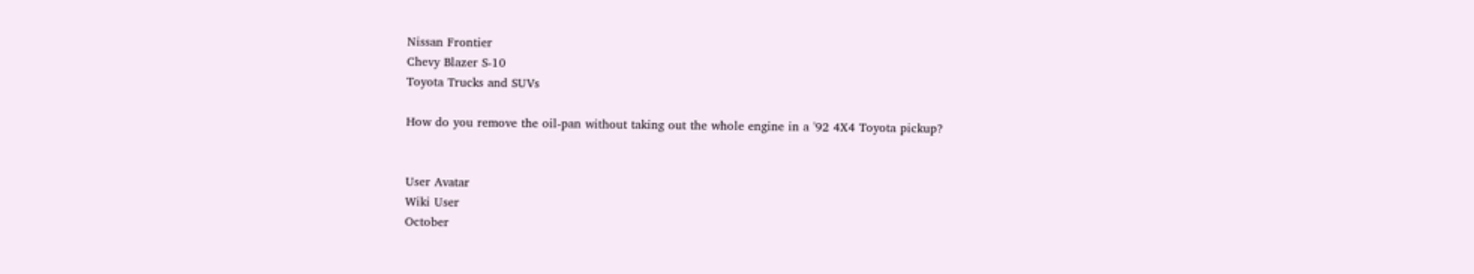Nissan Frontier
Chevy Blazer S-10
Toyota Trucks and SUVs

How do you remove the oil-pan without taking out the whole engine in a '92 4X4 Toyota pickup?


User Avatar
Wiki User
October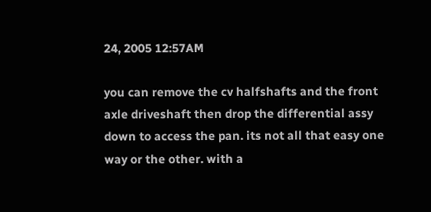24, 2005 12:57AM

you can remove the cv halfshafts and the front axle driveshaft then drop the differential assy down to access the pan. its not all that easy one way or the other. with a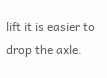lift it is easier to drop the axle.